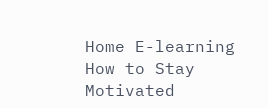Home E-learning How to Stay Motivated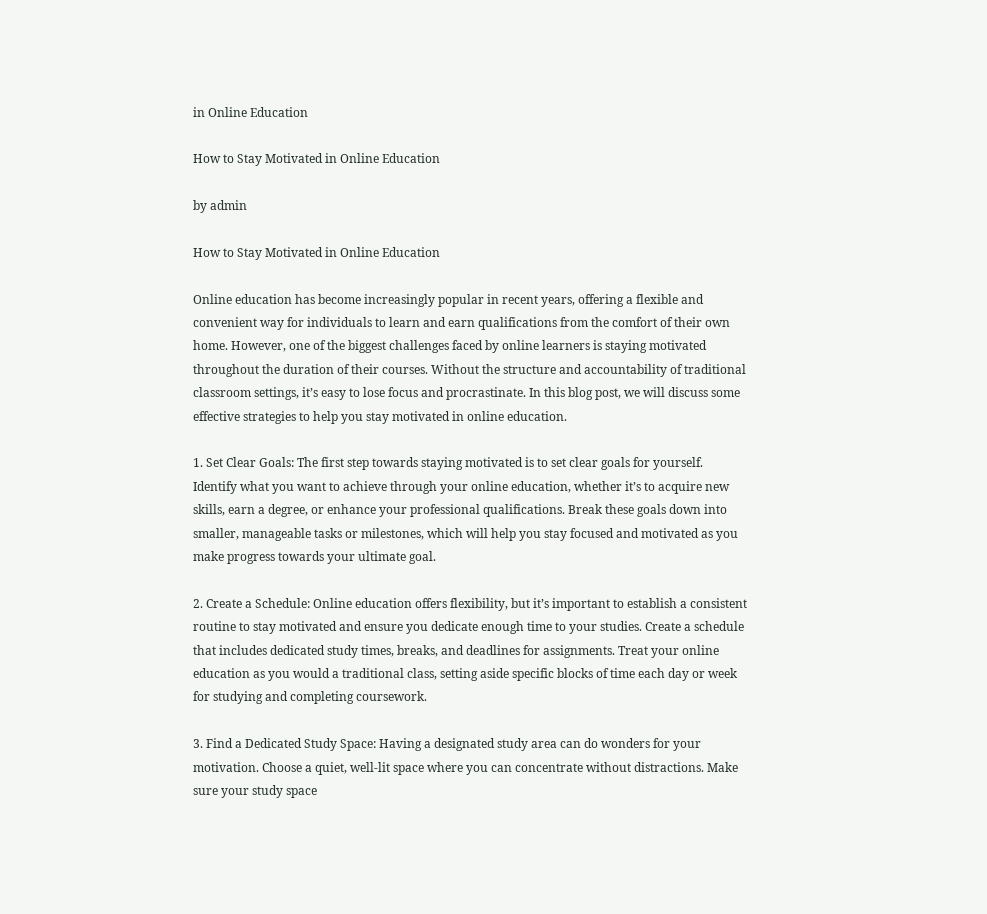in Online Education

How to Stay Motivated in Online Education

by admin

How to Stay Motivated in Online Education

Online education has become increasingly popular in recent years, offering a flexible and convenient way for individuals to learn and earn qualifications from the comfort of their own home. However, one of the biggest challenges faced by online learners is staying motivated throughout the duration of their courses. Without the structure and accountability of traditional classroom settings, it’s easy to lose focus and procrastinate. In this blog post, we will discuss some effective strategies to help you stay motivated in online education.

1. Set Clear Goals: The first step towards staying motivated is to set clear goals for yourself. Identify what you want to achieve through your online education, whether it’s to acquire new skills, earn a degree, or enhance your professional qualifications. Break these goals down into smaller, manageable tasks or milestones, which will help you stay focused and motivated as you make progress towards your ultimate goal.

2. Create a Schedule: Online education offers flexibility, but it’s important to establish a consistent routine to stay motivated and ensure you dedicate enough time to your studies. Create a schedule that includes dedicated study times, breaks, and deadlines for assignments. Treat your online education as you would a traditional class, setting aside specific blocks of time each day or week for studying and completing coursework.

3. Find a Dedicated Study Space: Having a designated study area can do wonders for your motivation. Choose a quiet, well-lit space where you can concentrate without distractions. Make sure your study space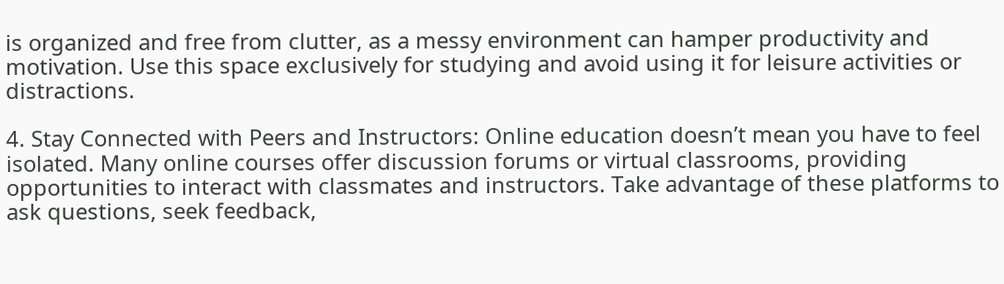is organized and free from clutter, as a messy environment can hamper productivity and motivation. Use this space exclusively for studying and avoid using it for leisure activities or distractions.

4. Stay Connected with Peers and Instructors: Online education doesn’t mean you have to feel isolated. Many online courses offer discussion forums or virtual classrooms, providing opportunities to interact with classmates and instructors. Take advantage of these platforms to ask questions, seek feedback,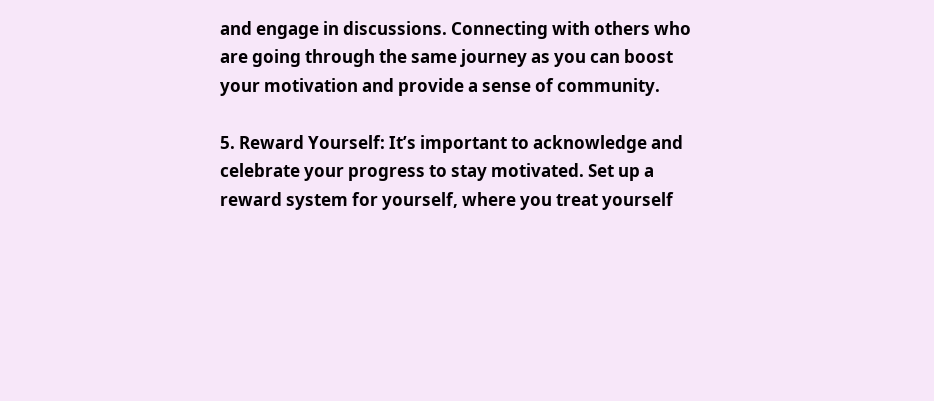and engage in discussions. Connecting with others who are going through the same journey as you can boost your motivation and provide a sense of community.

5. Reward Yourself: It’s important to acknowledge and celebrate your progress to stay motivated. Set up a reward system for yourself, where you treat yourself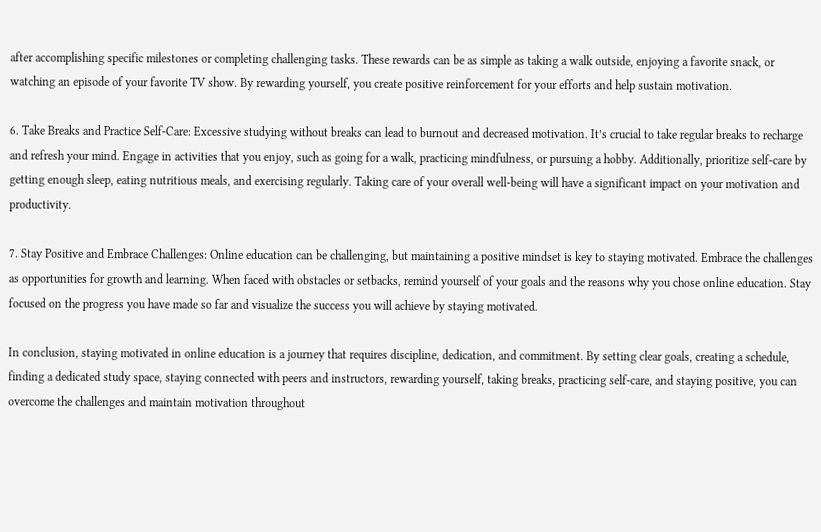after accomplishing specific milestones or completing challenging tasks. These rewards can be as simple as taking a walk outside, enjoying a favorite snack, or watching an episode of your favorite TV show. By rewarding yourself, you create positive reinforcement for your efforts and help sustain motivation.

6. Take Breaks and Practice Self-Care: Excessive studying without breaks can lead to burnout and decreased motivation. It’s crucial to take regular breaks to recharge and refresh your mind. Engage in activities that you enjoy, such as going for a walk, practicing mindfulness, or pursuing a hobby. Additionally, prioritize self-care by getting enough sleep, eating nutritious meals, and exercising regularly. Taking care of your overall well-being will have a significant impact on your motivation and productivity.

7. Stay Positive and Embrace Challenges: Online education can be challenging, but maintaining a positive mindset is key to staying motivated. Embrace the challenges as opportunities for growth and learning. When faced with obstacles or setbacks, remind yourself of your goals and the reasons why you chose online education. Stay focused on the progress you have made so far and visualize the success you will achieve by staying motivated.

In conclusion, staying motivated in online education is a journey that requires discipline, dedication, and commitment. By setting clear goals, creating a schedule, finding a dedicated study space, staying connected with peers and instructors, rewarding yourself, taking breaks, practicing self-care, and staying positive, you can overcome the challenges and maintain motivation throughout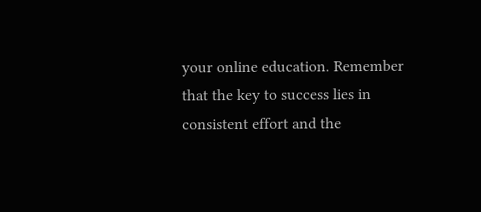your online education. Remember that the key to success lies in consistent effort and the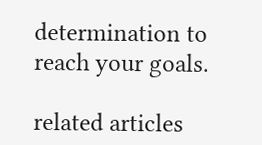determination to reach your goals.

related articles